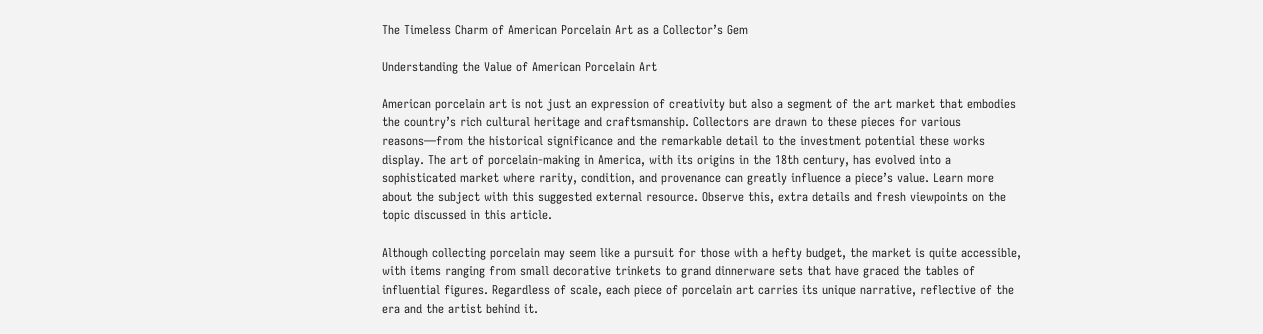The Timeless Charm of American Porcelain Art as a Collector’s Gem

Understanding the Value of American Porcelain Art

American porcelain art is not just an expression of creativity but also a segment of the art market that embodies the country’s rich cultural heritage and craftsmanship. Collectors are drawn to these pieces for various reasons—from the historical significance and the remarkable detail to the investment potential these works display. The art of porcelain-making in America, with its origins in the 18th century, has evolved into a sophisticated market where rarity, condition, and provenance can greatly influence a piece’s value. Learn more about the subject with this suggested external resource. Observe this, extra details and fresh viewpoints on the topic discussed in this article.

Although collecting porcelain may seem like a pursuit for those with a hefty budget, the market is quite accessible, with items ranging from small decorative trinkets to grand dinnerware sets that have graced the tables of influential figures. Regardless of scale, each piece of porcelain art carries its unique narrative, reflective of the era and the artist behind it.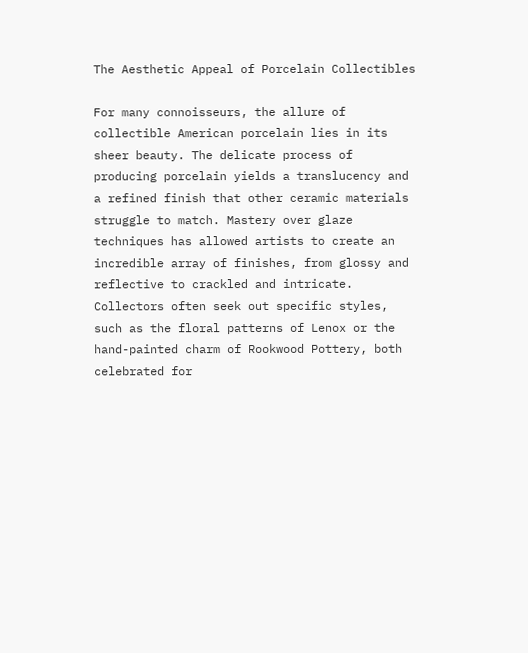The Aesthetic Appeal of Porcelain Collectibles

For many connoisseurs, the allure of collectible American porcelain lies in its sheer beauty. The delicate process of producing porcelain yields a translucency and a refined finish that other ceramic materials struggle to match. Mastery over glaze techniques has allowed artists to create an incredible array of finishes, from glossy and reflective to crackled and intricate. Collectors often seek out specific styles, such as the floral patterns of Lenox or the hand-painted charm of Rookwood Pottery, both celebrated for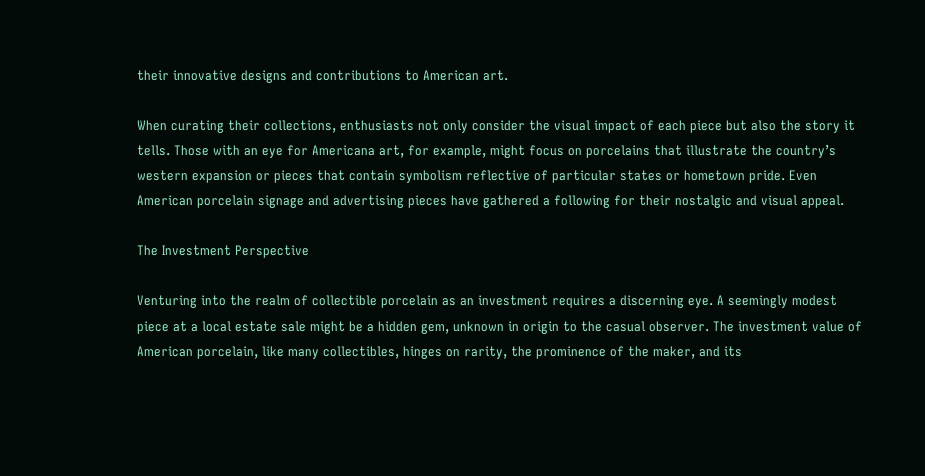their innovative designs and contributions to American art.

When curating their collections, enthusiasts not only consider the visual impact of each piece but also the story it tells. Those with an eye for Americana art, for example, might focus on porcelains that illustrate the country’s western expansion or pieces that contain symbolism reflective of particular states or hometown pride. Even American porcelain signage and advertising pieces have gathered a following for their nostalgic and visual appeal.

The Investment Perspective

Venturing into the realm of collectible porcelain as an investment requires a discerning eye. A seemingly modest piece at a local estate sale might be a hidden gem, unknown in origin to the casual observer. The investment value of American porcelain, like many collectibles, hinges on rarity, the prominence of the maker, and its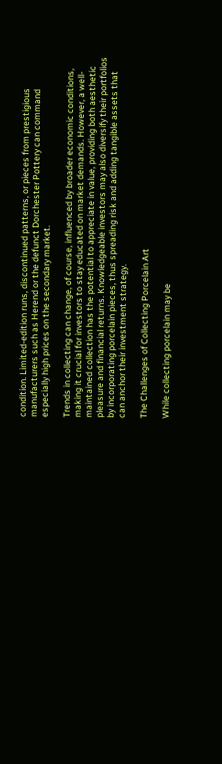condition. Limited-edition runs, discontinued patterns, or pieces from prestigious manufacturers such as Herend or the defunct Dorchester Pottery can command especially high prices on the secondary market.

Trends in collecting can change, of course, influenced by broader economic conditions, making it crucial for investors to stay educated on market demands. However, a well-maintained collection has the potential to appreciate in value, providing both aesthetic pleasure and financial returns. Knowledgeable investors may also diversify their portfolios by incorporating porcelain pieces, thus spreading risk and adding tangible assets that can anchor their investment strategy.

The Challenges of Collecting Porcelain Art

While collecting porcelain may be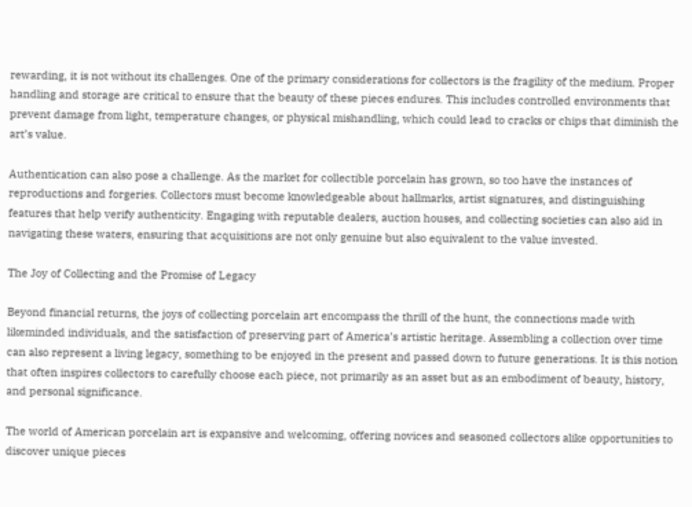rewarding, it is not without its challenges. One of the primary considerations for collectors is the fragility of the medium. Proper handling and storage are critical to ensure that the beauty of these pieces endures. This includes controlled environments that prevent damage from light, temperature changes, or physical mishandling, which could lead to cracks or chips that diminish the art’s value.

Authentication can also pose a challenge. As the market for collectible porcelain has grown, so too have the instances of reproductions and forgeries. Collectors must become knowledgeable about hallmarks, artist signatures, and distinguishing features that help verify authenticity. Engaging with reputable dealers, auction houses, and collecting societies can also aid in navigating these waters, ensuring that acquisitions are not only genuine but also equivalent to the value invested.

The Joy of Collecting and the Promise of Legacy

Beyond financial returns, the joys of collecting porcelain art encompass the thrill of the hunt, the connections made with likeminded individuals, and the satisfaction of preserving part of America’s artistic heritage. Assembling a collection over time can also represent a living legacy, something to be enjoyed in the present and passed down to future generations. It is this notion that often inspires collectors to carefully choose each piece, not primarily as an asset but as an embodiment of beauty, history, and personal significance.

The world of American porcelain art is expansive and welcoming, offering novices and seasoned collectors alike opportunities to discover unique pieces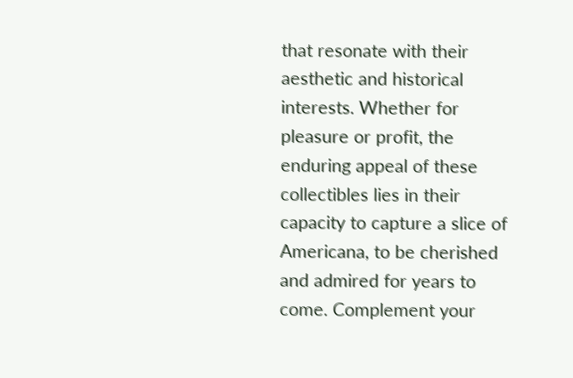that resonate with their aesthetic and historical interests. Whether for pleasure or profit, the enduring appeal of these collectibles lies in their capacity to capture a slice of Americana, to be cherished and admired for years to come. Complement your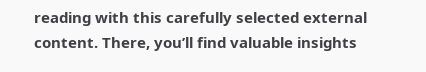reading with this carefully selected external content. There, you’ll find valuable insights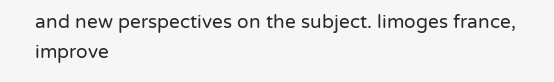and new perspectives on the subject. limoges france, improve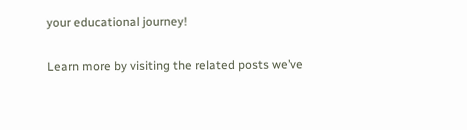your educational journey!

Learn more by visiting the related posts we’ve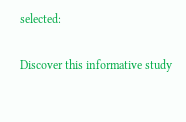selected:

Discover this informative study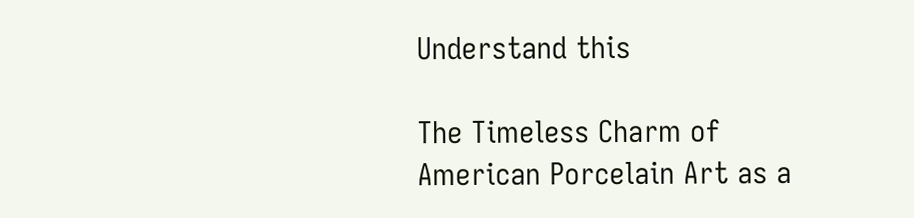Understand this

The Timeless Charm of American Porcelain Art as a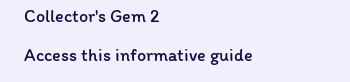Collector's Gem 2

Access this informative guide